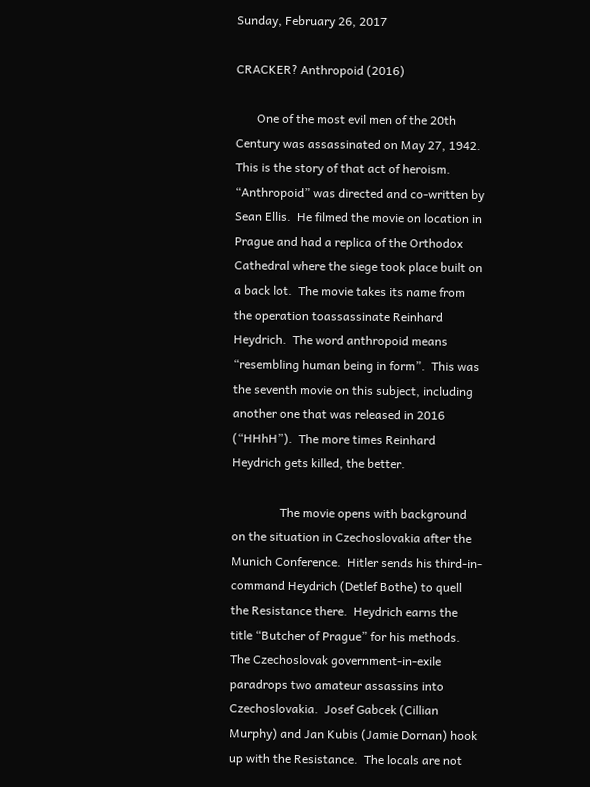Sunday, February 26, 2017

CRACKER? Anthropoid (2016)

       One of the most evil men of the 20th Century was assassinated on May 27, 1942.  This is the story of that act of heroism.  “Anthropoid” was directed and co-written by Sean Ellis.  He filmed the movie on location in Prague and had a replica of the Orthodox Cathedral where the siege took place built on a back lot.  The movie takes its name from the operation toassassinate Reinhard Heydrich.  The word anthropoid means “resembling human being in form”.  This was the seventh movie on this subject, including another one that was released in 2016 (“HHhH”).  The more times Reinhard Heydrich gets killed, the better.

                The movie opens with background on the situation in Czechoslovakia after the Munich Conference.  Hitler sends his third-in-command Heydrich (Detlef Bothe) to quell the Resistance there.  Heydrich earns the title “Butcher of Prague” for his methods.  The Czechoslovak government-in-exile paradrops two amateur assassins into Czechoslovakia.  Josef Gabcek (Cillian Murphy) and Jan Kubis (Jamie Dornan) hook up with the Resistance.  The locals are not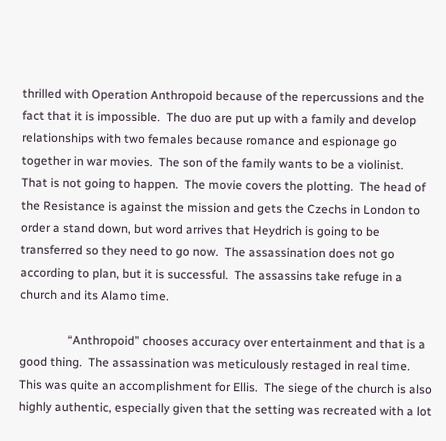thrilled with Operation Anthropoid because of the repercussions and the fact that it is impossible.  The duo are put up with a family and develop relationships with two females because romance and espionage go together in war movies.  The son of the family wants to be a violinist.  That is not going to happen.  The movie covers the plotting.  The head of the Resistance is against the mission and gets the Czechs in London to order a stand down, but word arrives that Heydrich is going to be transferred so they need to go now.  The assassination does not go according to plan, but it is successful.  The assassins take refuge in a church and its Alamo time.

                “Anthropoid” chooses accuracy over entertainment and that is a good thing.  The assassination was meticulously restaged in real time.  This was quite an accomplishment for Ellis.  The siege of the church is also highly authentic, especially given that the setting was recreated with a lot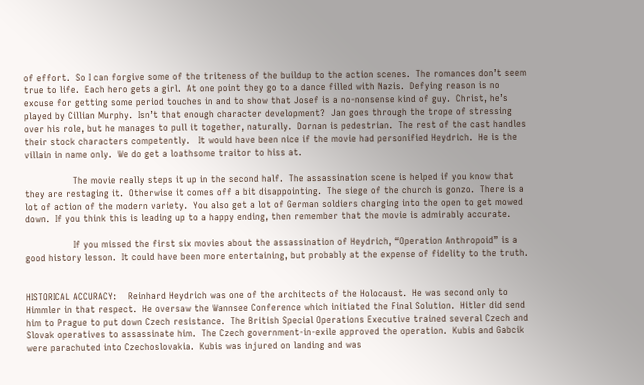of effort.  So I can forgive some of the triteness of the buildup to the action scenes.  The romances don’t seem true to life.  Each hero gets a girl.  At one point they go to a dance filled with Nazis.  Defying reason is no excuse for getting some period touches in and to show that Josef is a no-nonsense kind of guy.  Christ, he’s played by Cillian Murphy.  Isn’t that enough character development?  Jan goes through the trope of stressing over his role, but he manages to pull it together, naturally.  Dornan is pedestrian.  The rest of the cast handles their stock characters competently.   It would have been nice if the movie had personified Heydrich.  He is the villain in name only.  We do get a loathsome traitor to hiss at.

                The movie really steps it up in the second half.  The assassination scene is helped if you know that they are restaging it.  Otherwise it comes off a bit disappointing.  The siege of the church is gonzo.  There is a lot of action of the modern variety.  You also get a lot of German soldiers charging into the open to get mowed down.  If you think this is leading up to a happy ending, then remember that the movie is admirably accurate.

                If you missed the first six movies about the assassination of Heydrich, “Operation Anthropoid” is a good history lesson.  It could have been more entertaining, but probably at the expense of fidelity to the truth.


HISTORICAL ACCURACY:    Reinhard Heydrich was one of the architects of the Holocaust.  He was second only to Himmler in that respect.  He oversaw the Wannsee Conference which initiated the Final Solution.  Hitler did send him to Prague to put down Czech resistance.  The British Special Operations Executive trained several Czech and Slovak operatives to assassinate him.  The Czech government-in-exile approved the operation.  Kubis and Gabcik were parachuted into Czechoslovakia.  Kubis was injured on landing and was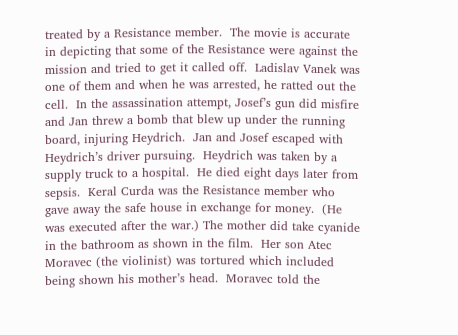treated by a Resistance member.  The movie is accurate in depicting that some of the Resistance were against the mission and tried to get it called off.  Ladislav Vanek was one of them and when he was arrested, he ratted out the cell.  In the assassination attempt, Josef’s gun did misfire and Jan threw a bomb that blew up under the running board, injuring Heydrich.  Jan and Josef escaped with Heydrich’s driver pursuing.  Heydrich was taken by a supply truck to a hospital.  He died eight days later from sepsis.  Keral Curda was the Resistance member who gave away the safe house in exchange for money.  (He was executed after the war.) The mother did take cyanide in the bathroom as shown in the film.  Her son Atec Moravec (the violinist) was tortured which included being shown his mother’s head.  Moravec told the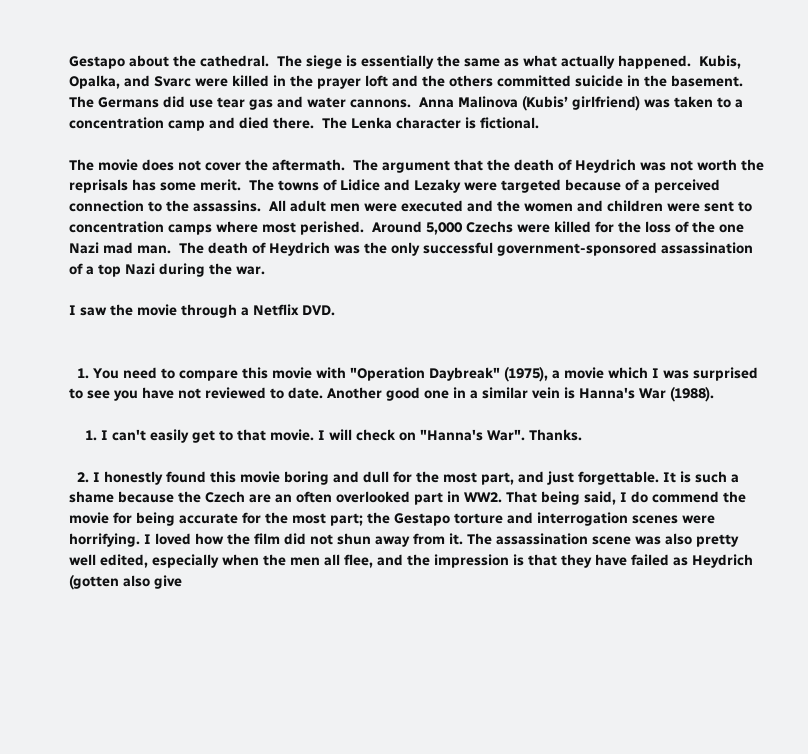Gestapo about the cathedral.  The siege is essentially the same as what actually happened.  Kubis, Opalka, and Svarc were killed in the prayer loft and the others committed suicide in the basement.  The Germans did use tear gas and water cannons.  Anna Malinova (Kubis’ girlfriend) was taken to a concentration camp and died there.  The Lenka character is fictional.

The movie does not cover the aftermath.  The argument that the death of Heydrich was not worth the reprisals has some merit.  The towns of Lidice and Lezaky were targeted because of a perceived connection to the assassins.  All adult men were executed and the women and children were sent to concentration camps where most perished.  Around 5,000 Czechs were killed for the loss of the one Nazi mad man.  The death of Heydrich was the only successful government-sponsored assassination of a top Nazi during the war.

I saw the movie through a Netflix DVD.


  1. You need to compare this movie with "Operation Daybreak" (1975), a movie which I was surprised to see you have not reviewed to date. Another good one in a similar vein is Hanna's War (1988).

    1. I can't easily get to that movie. I will check on "Hanna's War". Thanks.

  2. I honestly found this movie boring and dull for the most part, and just forgettable. It is such a shame because the Czech are an often overlooked part in WW2. That being said, I do commend the movie for being accurate for the most part; the Gestapo torture and interrogation scenes were horrifying. I loved how the film did not shun away from it. The assassination scene was also pretty well edited, especially when the men all flee, and the impression is that they have failed as Heydrich (gotten also give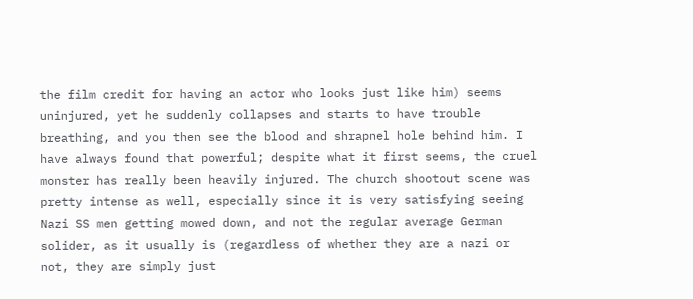the film credit for having an actor who looks just like him) seems uninjured, yet he suddenly collapses and starts to have trouble breathing, and you then see the blood and shrapnel hole behind him. I have always found that powerful; despite what it first seems, the cruel monster has really been heavily injured. The church shootout scene was pretty intense as well, especially since it is very satisfying seeing Nazi SS men getting mowed down, and not the regular average German solider, as it usually is (regardless of whether they are a nazi or not, they are simply just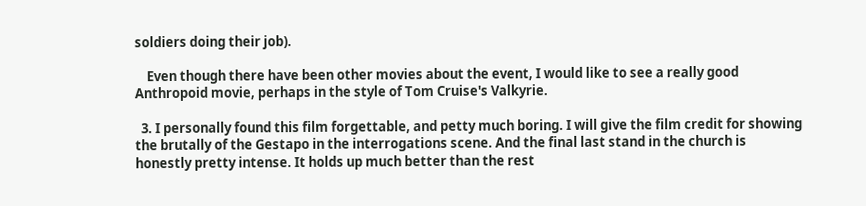soldiers doing their job).

    Even though there have been other movies about the event, I would like to see a really good Anthropoid movie, perhaps in the style of Tom Cruise's Valkyrie.

  3. I personally found this film forgettable, and petty much boring. I will give the film credit for showing the brutally of the Gestapo in the interrogations scene. And the final last stand in the church is honestly pretty intense. It holds up much better than the rest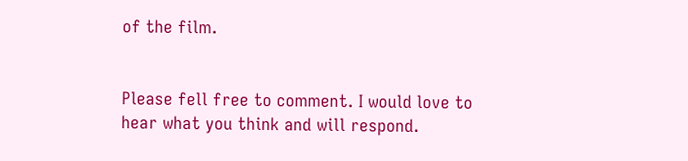of the film.


Please fell free to comment. I would love to hear what you think and will respond.